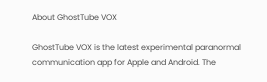About GhostTube VOX

GhostTube VOX is the latest experimental paranormal communication app for Apple and Android. The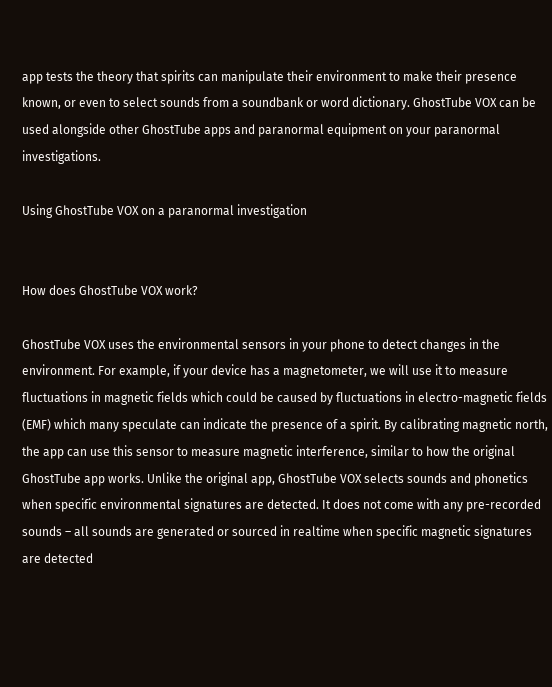app tests the theory that spirits can manipulate their environment to make their presence known, or even to select sounds from a soundbank or word dictionary. GhostTube VOX can be used alongside other GhostTube apps and paranormal equipment on your paranormal investigations.

Using GhostTube VOX on a paranormal investigation


How does GhostTube VOX work?

GhostTube VOX uses the environmental sensors in your phone to detect changes in the environment. For example, if your device has a magnetometer, we will use it to measure fluctuations in magnetic fields which could be caused by fluctuations in electro-magnetic fields (EMF) which many speculate can indicate the presence of a spirit. By calibrating magnetic north, the app can use this sensor to measure magnetic interference, similar to how the original GhostTube app works. Unlike the original app, GhostTube VOX selects sounds and phonetics when specific environmental signatures are detected. It does not come with any pre-recorded sounds – all sounds are generated or sourced in realtime when specific magnetic signatures are detected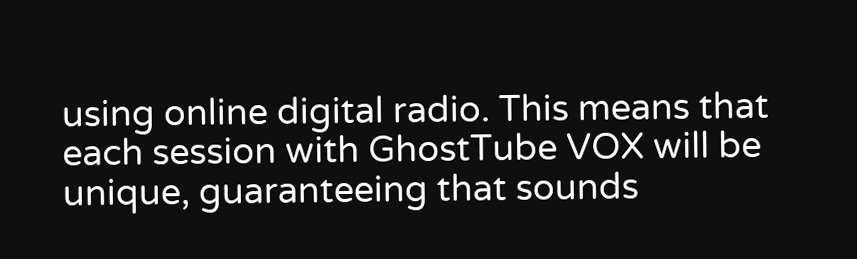using online digital radio. This means that each session with GhostTube VOX will be unique, guaranteeing that sounds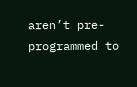aren’t pre-programmed to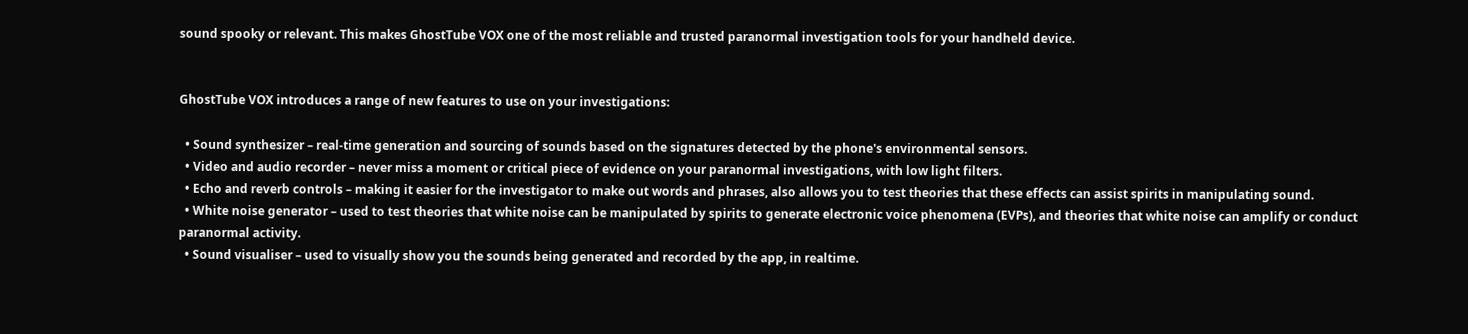sound spooky or relevant. This makes GhostTube VOX one of the most reliable and trusted paranormal investigation tools for your handheld device.


GhostTube VOX introduces a range of new features to use on your investigations:

  • Sound synthesizer – real-time generation and sourcing of sounds based on the signatures detected by the phone's environmental sensors.
  • Video and audio recorder – never miss a moment or critical piece of evidence on your paranormal investigations, with low light filters.
  • Echo and reverb controls – making it easier for the investigator to make out words and phrases, also allows you to test theories that these effects can assist spirits in manipulating sound.
  • White noise generator – used to test theories that white noise can be manipulated by spirits to generate electronic voice phenomena (EVPs), and theories that white noise can amplify or conduct paranormal activity.
  • Sound visualiser – used to visually show you the sounds being generated and recorded by the app, in realtime.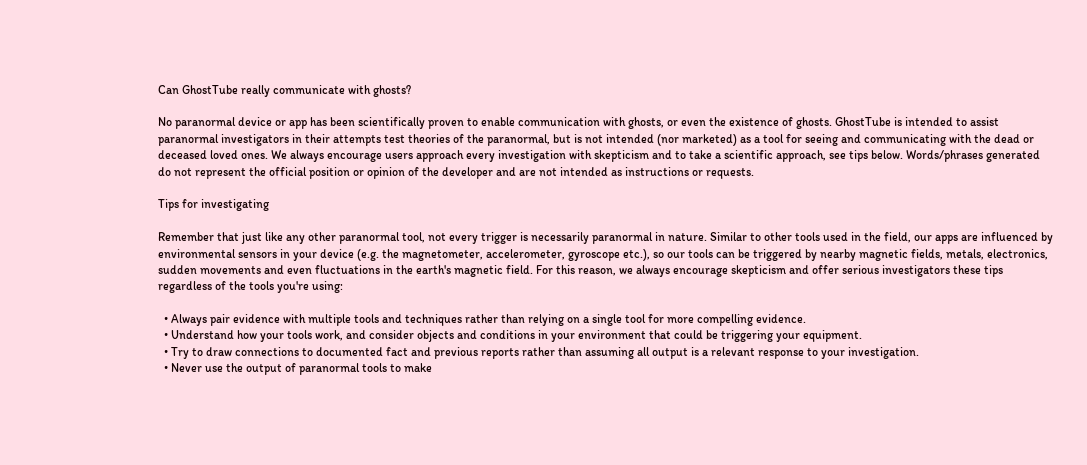Can GhostTube really communicate with ghosts?

No paranormal device or app has been scientifically proven to enable communication with ghosts, or even the existence of ghosts. GhostTube is intended to assist paranormal investigators in their attempts test theories of the paranormal, but is not intended (nor marketed) as a tool for seeing and communicating with the dead or deceased loved ones. We always encourage users approach every investigation with skepticism and to take a scientific approach, see tips below. Words/phrases generated do not represent the official position or opinion of the developer and are not intended as instructions or requests.

Tips for investigating

Remember that just like any other paranormal tool, not every trigger is necessarily paranormal in nature. Similar to other tools used in the field, our apps are influenced by environmental sensors in your device (e.g. the magnetometer, accelerometer, gyroscope etc.), so our tools can be triggered by nearby magnetic fields, metals, electronics, sudden movements and even fluctuations in the earth's magnetic field. For this reason, we always encourage skepticism and offer serious investigators these tips regardless of the tools you're using:

  • Always pair evidence with multiple tools and techniques rather than relying on a single tool for more compelling evidence.
  • Understand how your tools work, and consider objects and conditions in your environment that could be triggering your equipment.
  • Try to draw connections to documented fact and previous reports rather than assuming all output is a relevant response to your investigation.
  • Never use the output of paranormal tools to make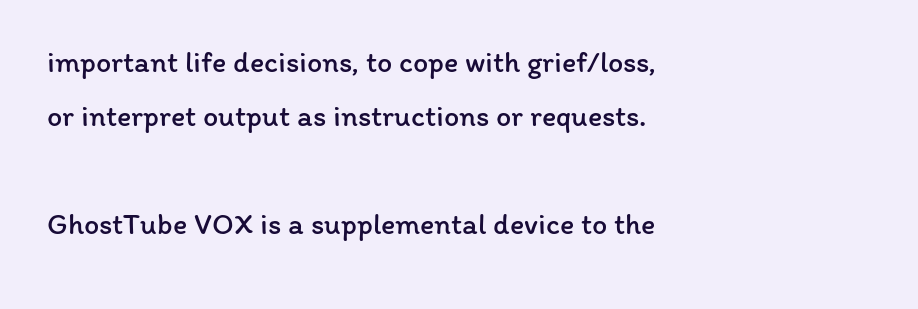important life decisions, to cope with grief/loss, or interpret output as instructions or requests.

GhostTube VOX is a supplemental device to the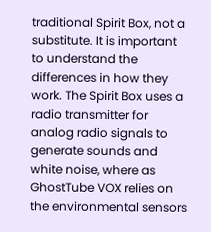traditional Spirit Box, not a substitute. It is important to understand the differences in how they work. The Spirit Box uses a radio transmitter for analog radio signals to generate sounds and white noise, where as GhostTube VOX relies on the environmental sensors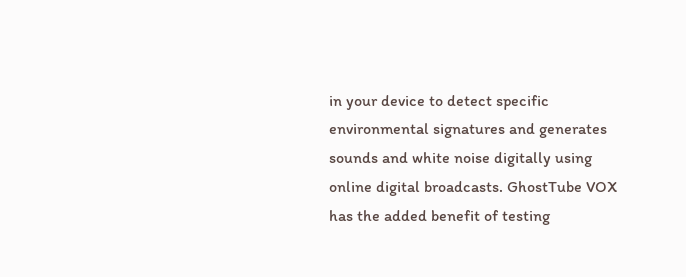in your device to detect specific environmental signatures and generates sounds and white noise digitally using online digital broadcasts. GhostTube VOX has the added benefit of testing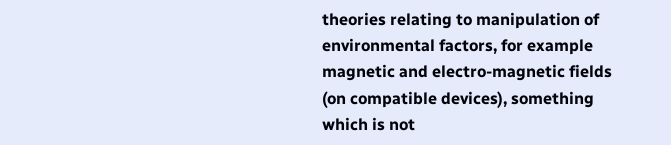theories relating to manipulation of environmental factors, for example magnetic and electro-magnetic fields (on compatible devices), something which is not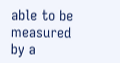able to be measured by a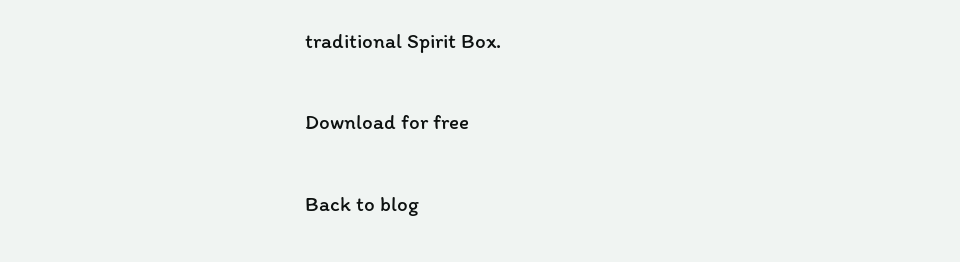traditional Spirit Box.


Download for free


Back to blog